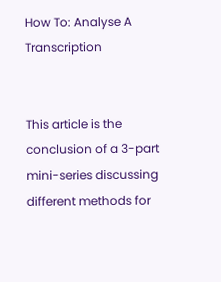How To: Analyse A Transcription


This article is the conclusion of a 3-part mini-series discussing different methods for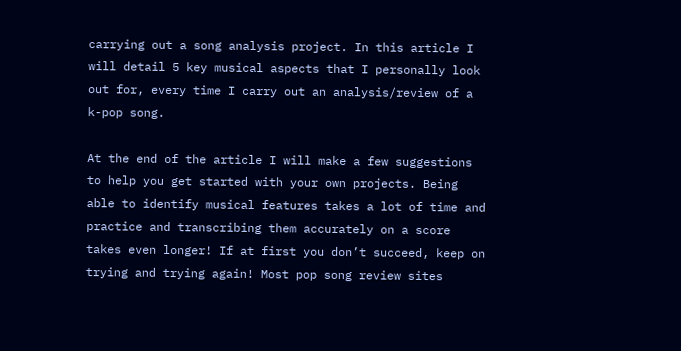carrying out a song analysis project. In this article I will detail 5 key musical aspects that I personally look out for, every time I carry out an analysis/review of a k-pop song.

At the end of the article I will make a few suggestions to help you get started with your own projects. Being able to identify musical features takes a lot of time and practice and transcribing them accurately on a score takes even longer! If at first you don’t succeed, keep on trying and trying again! Most pop song review sites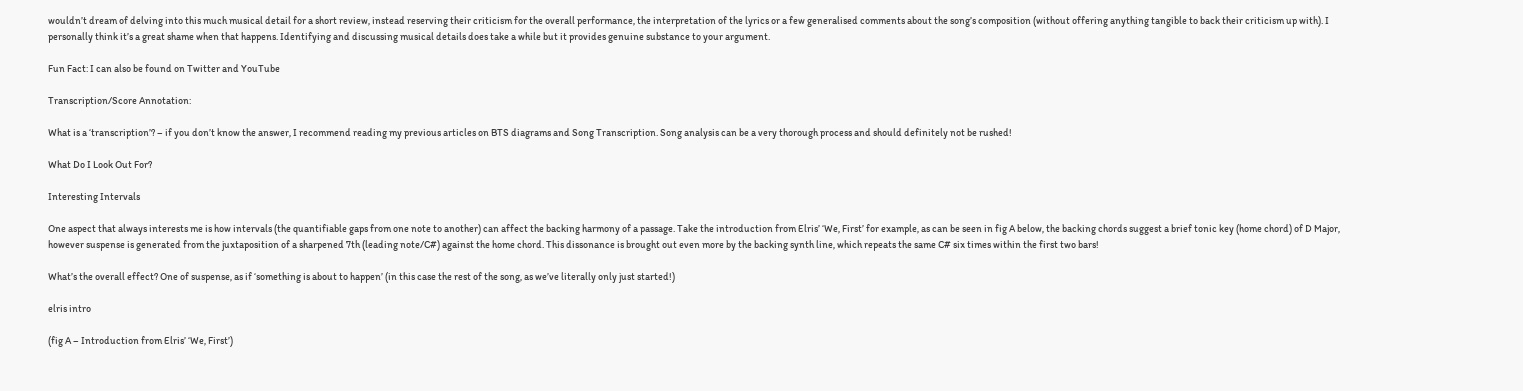wouldn’t dream of delving into this much musical detail for a short review, instead reserving their criticism for the overall performance, the interpretation of the lyrics or a few generalised comments about the song’s composition (without offering anything tangible to back their criticism up with). I personally think it’s a great shame when that happens. Identifying and discussing musical details does take a while but it provides genuine substance to your argument.

Fun Fact: I can also be found on Twitter and YouTube

Transcription/Score Annotation:

What is a ‘transcription’? – if you don’t know the answer, I recommend reading my previous articles on BTS diagrams and Song Transcription. Song analysis can be a very thorough process and should definitely not be rushed!

What Do I Look Out For?

Interesting Intervals

One aspect that always interests me is how intervals (the quantifiable gaps from one note to another) can affect the backing harmony of a passage. Take the introduction from Elris’ ‘We, First’ for example, as can be seen in fig A below, the backing chords suggest a brief tonic key (home chord) of D Major, however suspense is generated from the juxtaposition of a sharpened 7th (leading note/C#) against the home chord. This dissonance is brought out even more by the backing synth line, which repeats the same C# six times within the first two bars!

What’s the overall effect? One of suspense, as if ‘something is about to happen’ (in this case the rest of the song, as we’ve literally only just started!)

elris intro

(fig A – Introduction from Elris’ ‘We, First’)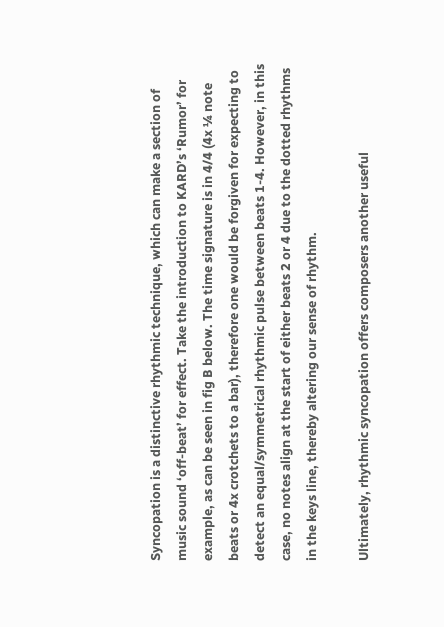Syncopation is a distinctive rhythmic technique, which can make a section of music sound ‘off-beat’ for effect. Take the introduction to KARD’s ‘Rumor’ for example, as can be seen in fig B below. The time signature is in 4/4 (4x ¼ note beats or 4x crotchets to a bar), therefore one would be forgiven for expecting to detect an equal/symmetrical rhythmic pulse between beats 1-4. However, in this case, no notes align at the start of either beats 2 or 4 due to the dotted rhythms in the keys line, thereby altering our sense of rhythm.

Ultimately, rhythmic syncopation offers composers another useful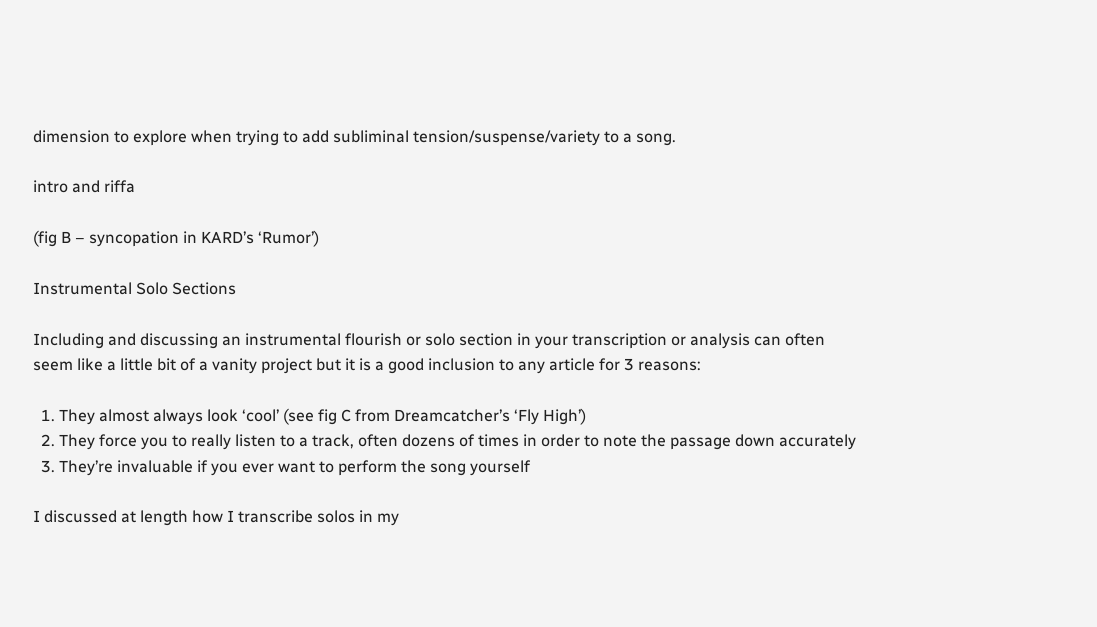dimension to explore when trying to add subliminal tension/suspense/variety to a song.

intro and riffa

(fig B – syncopation in KARD’s ‘Rumor’)

Instrumental Solo Sections

Including and discussing an instrumental flourish or solo section in your transcription or analysis can often seem like a little bit of a vanity project but it is a good inclusion to any article for 3 reasons:

  1. They almost always look ‘cool’ (see fig C from Dreamcatcher’s ‘Fly High’)
  2. They force you to really listen to a track, often dozens of times in order to note the passage down accurately
  3. They’re invaluable if you ever want to perform the song yourself

I discussed at length how I transcribe solos in my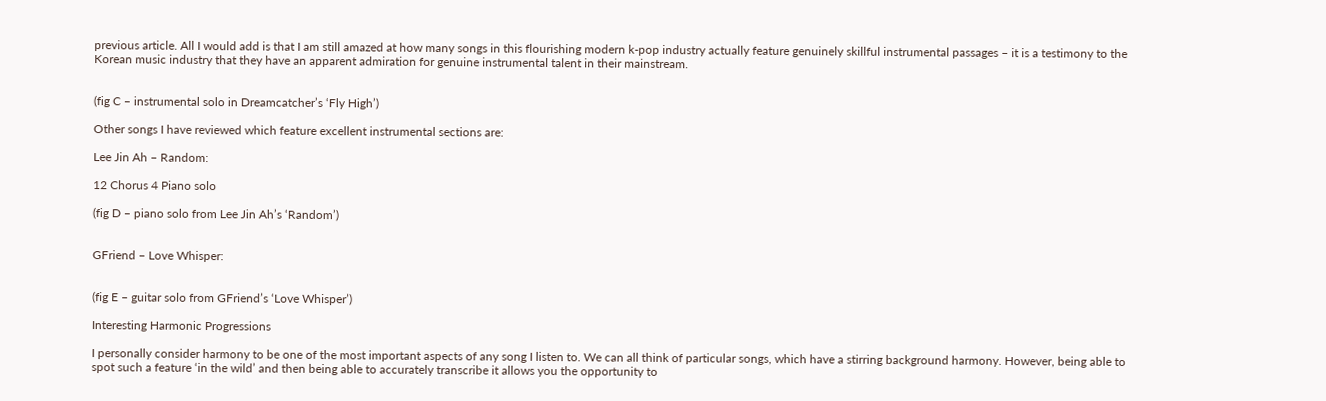previous article. All I would add is that I am still amazed at how many songs in this flourishing modern k-pop industry actually feature genuinely skillful instrumental passages – it is a testimony to the Korean music industry that they have an apparent admiration for genuine instrumental talent in their mainstream.


(fig C – instrumental solo in Dreamcatcher’s ‘Fly High’)

Other songs I have reviewed which feature excellent instrumental sections are:

Lee Jin Ah – Random:

12 Chorus 4 Piano solo

(fig D – piano solo from Lee Jin Ah’s ‘Random’)


GFriend – Love Whisper:


(fig E – guitar solo from GFriend’s ‘Love Whisper’)

Interesting Harmonic Progressions

I personally consider harmony to be one of the most important aspects of any song I listen to. We can all think of particular songs, which have a stirring background harmony. However, being able to spot such a feature ‘in the wild’ and then being able to accurately transcribe it allows you the opportunity to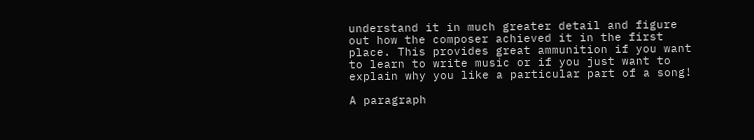understand it in much greater detail and figure out how the composer achieved it in the first place. This provides great ammunition if you want to learn to write music or if you just want to explain why you like a particular part of a song!

A paragraph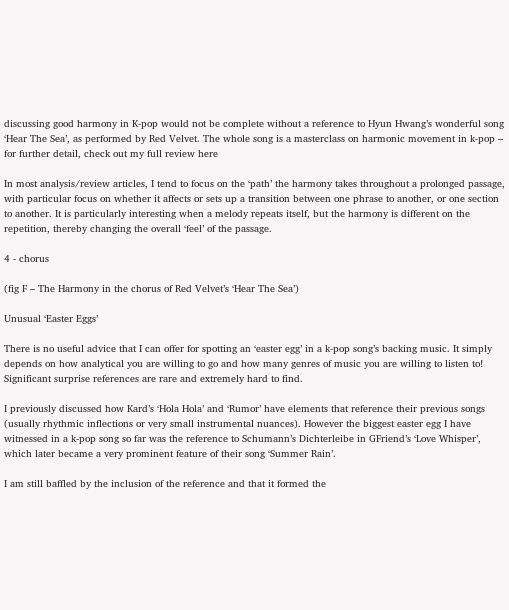discussing good harmony in K-pop would not be complete without a reference to Hyun Hwang’s wonderful song ‘Hear The Sea’, as performed by Red Velvet. The whole song is a masterclass on harmonic movement in k-pop – for further detail, check out my full review here

In most analysis/review articles, I tend to focus on the ‘path’ the harmony takes throughout a prolonged passage, with particular focus on whether it affects or sets up a transition between one phrase to another, or one section to another. It is particularly interesting when a melody repeats itself, but the harmony is different on the repetition, thereby changing the overall ‘feel’ of the passage.

4 - chorus

(fig F – The Harmony in the chorus of Red Velvet’s ‘Hear The Sea’)

Unusual ‘Easter Eggs’

There is no useful advice that I can offer for spotting an ‘easter egg’ in a k-pop song’s backing music. It simply depends on how analytical you are willing to go and how many genres of music you are willing to listen to! Significant surprise references are rare and extremely hard to find.

I previously discussed how Kard’s ‘Hola Hola’ and ‘Rumor’ have elements that reference their previous songs (usually rhythmic inflections or very small instrumental nuances). However the biggest easter egg I have witnessed in a k-pop song so far was the reference to Schumann’s Dichterleibe in GFriend’s ‘Love Whisper’, which later became a very prominent feature of their song ‘Summer Rain’.

I am still baffled by the inclusion of the reference and that it formed the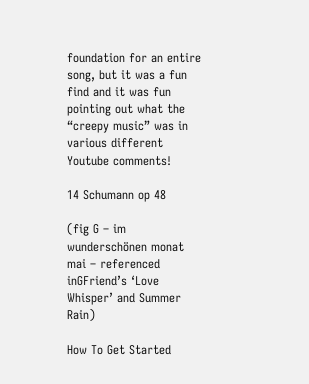foundation for an entire song, but it was a fun find and it was fun pointing out what the “creepy music” was in various different Youtube comments!

14 Schumann op 48

(fig G – im wunderschönen monat mai – referenced inGFriend’s ‘Love Whisper’ and Summer Rain)

How To Get Started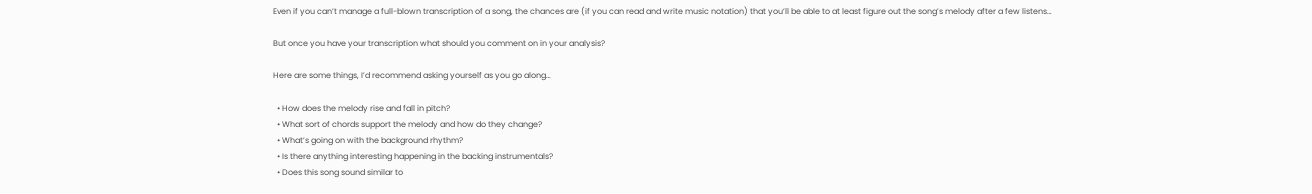Even if you can’t manage a full-blown transcription of a song, the chances are (if you can read and write music notation) that you’ll be able to at least figure out the song’s melody after a few listens…

But once you have your transcription what should you comment on in your analysis?

Here are some things, I’d recommend asking yourself as you go along…

  • How does the melody rise and fall in pitch?
  • What sort of chords support the melody and how do they change?
  • What’s going on with the background rhythm?
  • Is there anything interesting happening in the backing instrumentals?
  • Does this song sound similar to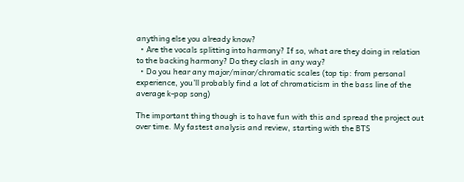anything else you already know?
  • Are the vocals splitting into harmony? If so, what are they doing in relation to the backing harmony? Do they clash in any way?
  • Do you hear any major/minor/chromatic scales (top tip: from personal experience, you’ll probably find a lot of chromaticism in the bass line of the average k-pop song)

The important thing though is to have fun with this and spread the project out over time. My fastest analysis and review, starting with the BTS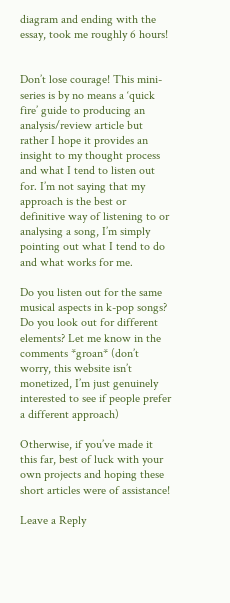diagram and ending with the essay, took me roughly 6 hours!


Don’t lose courage! This mini-series is by no means a ‘quick fire’ guide to producing an analysis/review article but rather I hope it provides an insight to my thought process and what I tend to listen out for. I’m not saying that my approach is the best or definitive way of listening to or analysing a song, I’m simply pointing out what I tend to do and what works for me.

Do you listen out for the same musical aspects in k-pop songs? Do you look out for different elements? Let me know in the comments *groan* (don’t worry, this website isn’t monetized, I’m just genuinely interested to see if people prefer a different approach)

Otherwise, if you’ve made it this far, best of luck with your own projects and hoping these short articles were of assistance!

Leave a Reply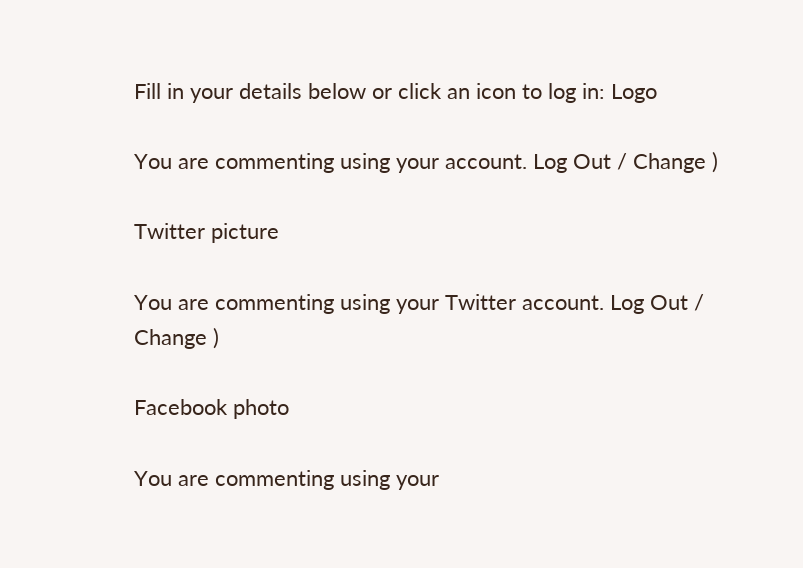Fill in your details below or click an icon to log in: Logo

You are commenting using your account. Log Out / Change )

Twitter picture

You are commenting using your Twitter account. Log Out / Change )

Facebook photo

You are commenting using your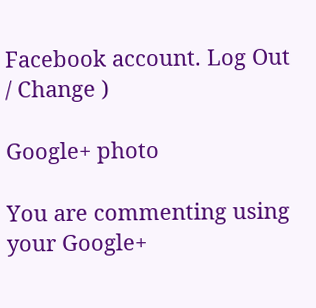Facebook account. Log Out / Change )

Google+ photo

You are commenting using your Google+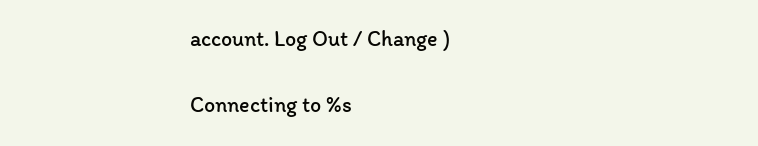account. Log Out / Change )

Connecting to %s